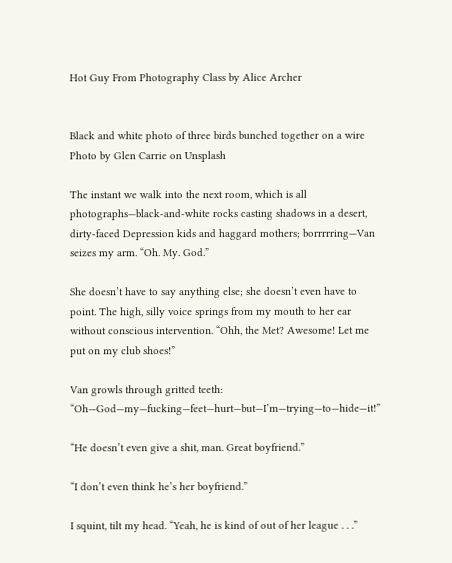Hot Guy From Photography Class by Alice Archer


Black and white photo of three birds bunched together on a wire
Photo by Glen Carrie on Unsplash

The instant we walk into the next room, which is all photographs—black-and-white rocks casting shadows in a desert, dirty-faced Depression kids and haggard mothers; borrrrring—Van seizes my arm. “Oh. My. God.”

She doesn’t have to say anything else; she doesn’t even have to point. The high, silly voice springs from my mouth to her ear without conscious intervention. “Ohh, the Met? Awesome! Let me put on my club shoes!”

Van growls through gritted teeth: “Oh—God—my—fucking—feet—hurt—but—I’m—trying—to—hide—it!”

“He doesn’t even give a shit, man. Great boyfriend.”

“I don’t even think he’s her boyfriend.”

I squint, tilt my head. “Yeah, he is kind of out of her league . . .”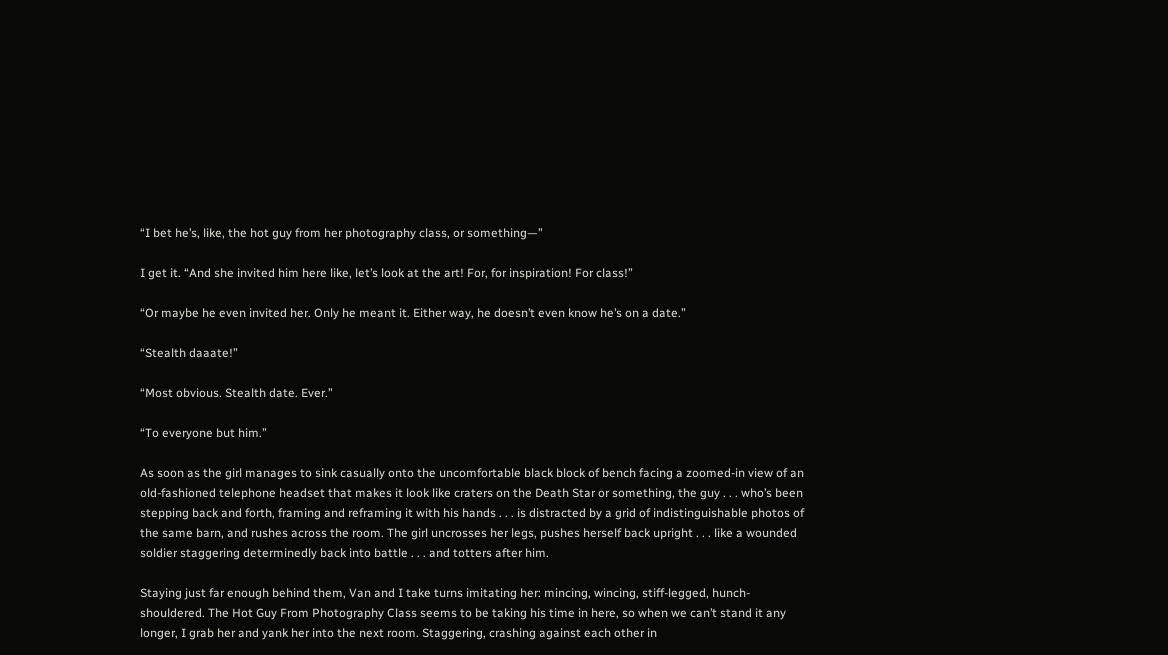“I bet he’s, like, the hot guy from her photography class, or something—”

I get it. “And she invited him here like, let’s look at the art! For, for inspiration! For class!”

“Or maybe he even invited her. Only he meant it. Either way, he doesn’t even know he’s on a date.”

“Stealth daaate!”

“Most obvious. Stealth date. Ever.”

“To everyone but him.”

As soon as the girl manages to sink casually onto the uncomfortable black block of bench facing a zoomed-in view of an old-fashioned telephone headset that makes it look like craters on the Death Star or something, the guy . . . who’s been stepping back and forth, framing and reframing it with his hands . . . is distracted by a grid of indistinguishable photos of the same barn, and rushes across the room. The girl uncrosses her legs, pushes herself back upright . . . like a wounded soldier staggering determinedly back into battle . . . and totters after him.

Staying just far enough behind them, Van and I take turns imitating her: mincing, wincing, stiff-legged, hunch-shouldered. The Hot Guy From Photography Class seems to be taking his time in here, so when we can’t stand it any longer, I grab her and yank her into the next room. Staggering, crashing against each other in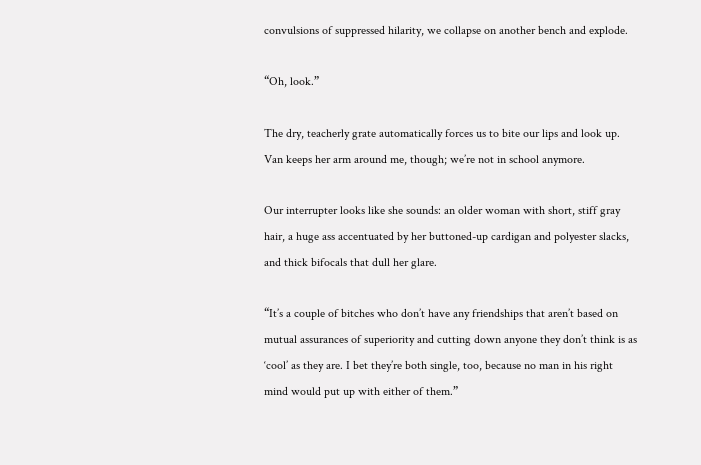convulsions of suppressed hilarity, we collapse on another bench and explode.

“Oh, look.”

The dry, teacherly grate automatically forces us to bite our lips and look up. Van keeps her arm around me, though; we’re not in school anymore.

Our interrupter looks like she sounds: an older woman with short, stiff gray hair, a huge ass accentuated by her buttoned-up cardigan and polyester slacks, and thick bifocals that dull her glare.

“It’s a couple of bitches who don’t have any friendships that aren’t based on mutual assurances of superiority and cutting down anyone they don’t think is as ‘cool’ as they are. I bet they’re both single, too, because no man in his right mind would put up with either of them.”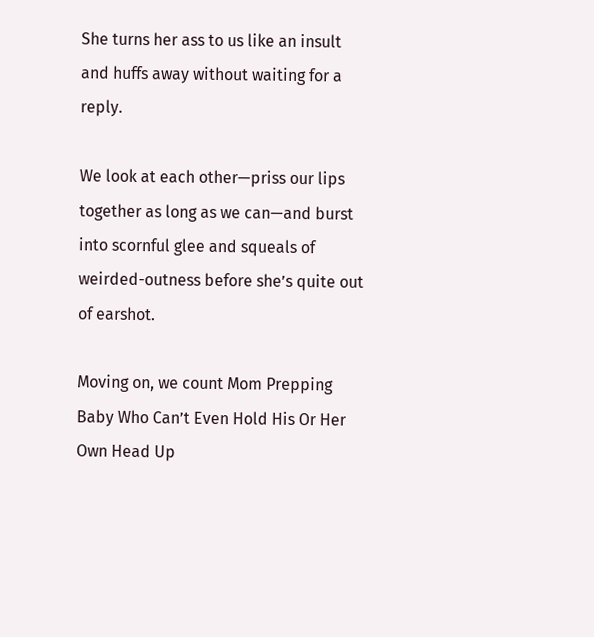She turns her ass to us like an insult and huffs away without waiting for a reply.

We look at each other—priss our lips together as long as we can—and burst into scornful glee and squeals of weirded-outness before she’s quite out of earshot.

Moving on, we count Mom Prepping Baby Who Can’t Even Hold His Or Her Own Head Up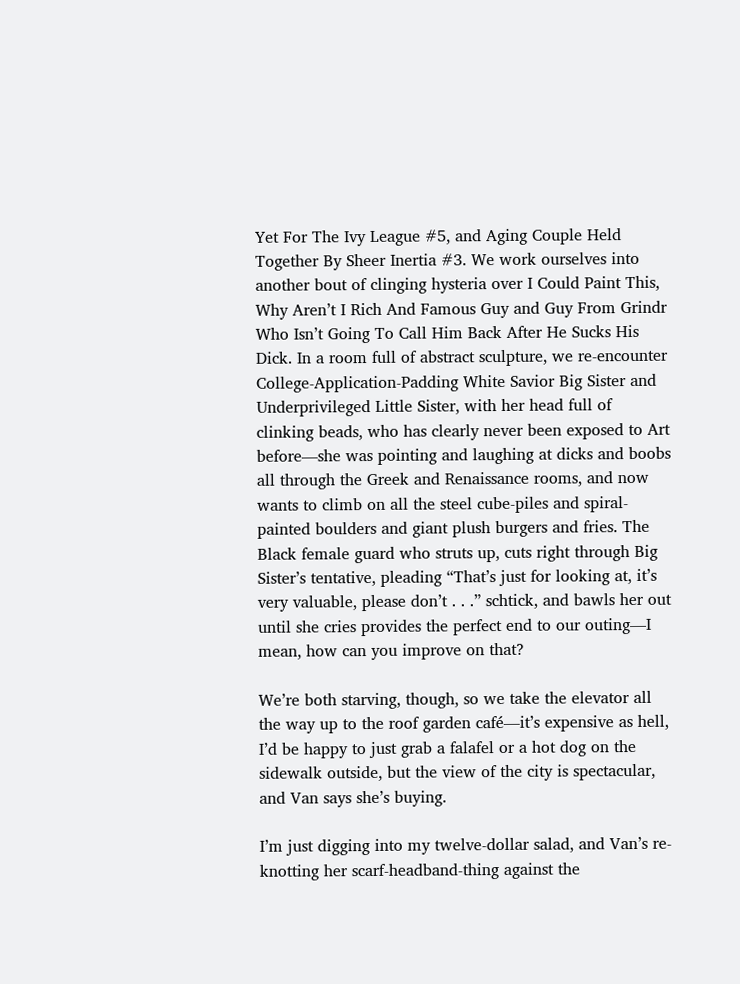Yet For The Ivy League #5, and Aging Couple Held Together By Sheer Inertia #3. We work ourselves into another bout of clinging hysteria over I Could Paint This, Why Aren’t I Rich And Famous Guy and Guy From Grindr Who Isn’t Going To Call Him Back After He Sucks His Dick. In a room full of abstract sculpture, we re-encounter College-Application-Padding White Savior Big Sister and Underprivileged Little Sister, with her head full of clinking beads, who has clearly never been exposed to Art before—she was pointing and laughing at dicks and boobs all through the Greek and Renaissance rooms, and now wants to climb on all the steel cube-piles and spiral-painted boulders and giant plush burgers and fries. The Black female guard who struts up, cuts right through Big Sister’s tentative, pleading “That’s just for looking at, it’s very valuable, please don’t . . .” schtick, and bawls her out until she cries provides the perfect end to our outing—I mean, how can you improve on that?

We’re both starving, though, so we take the elevator all the way up to the roof garden café—it’s expensive as hell, I’d be happy to just grab a falafel or a hot dog on the sidewalk outside, but the view of the city is spectacular, and Van says she’s buying.

I’m just digging into my twelve-dollar salad, and Van’s re-knotting her scarf-headband-thing against the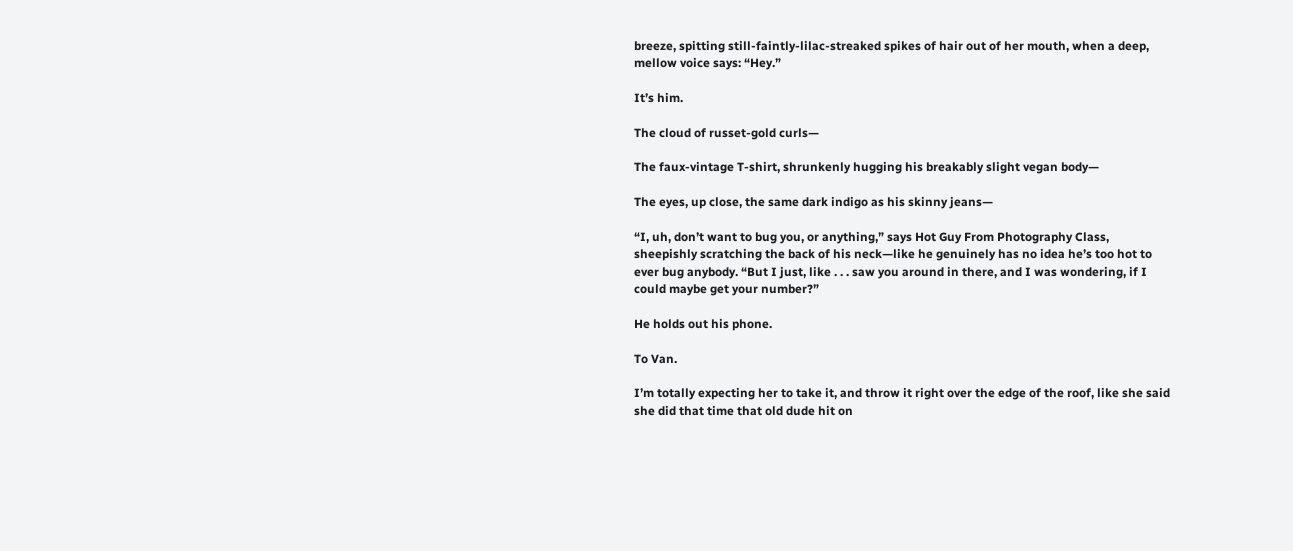breeze, spitting still-faintly-lilac-streaked spikes of hair out of her mouth, when a deep, mellow voice says: “Hey.”

It’s him.

The cloud of russet-gold curls—

The faux-vintage T-shirt, shrunkenly hugging his breakably slight vegan body—

The eyes, up close, the same dark indigo as his skinny jeans—

“I, uh, don’t want to bug you, or anything,” says Hot Guy From Photography Class, sheepishly scratching the back of his neck—like he genuinely has no idea he’s too hot to ever bug anybody. “But I just, like . . . saw you around in there, and I was wondering, if I could maybe get your number?”

He holds out his phone.

To Van.

I’m totally expecting her to take it, and throw it right over the edge of the roof, like she said she did that time that old dude hit on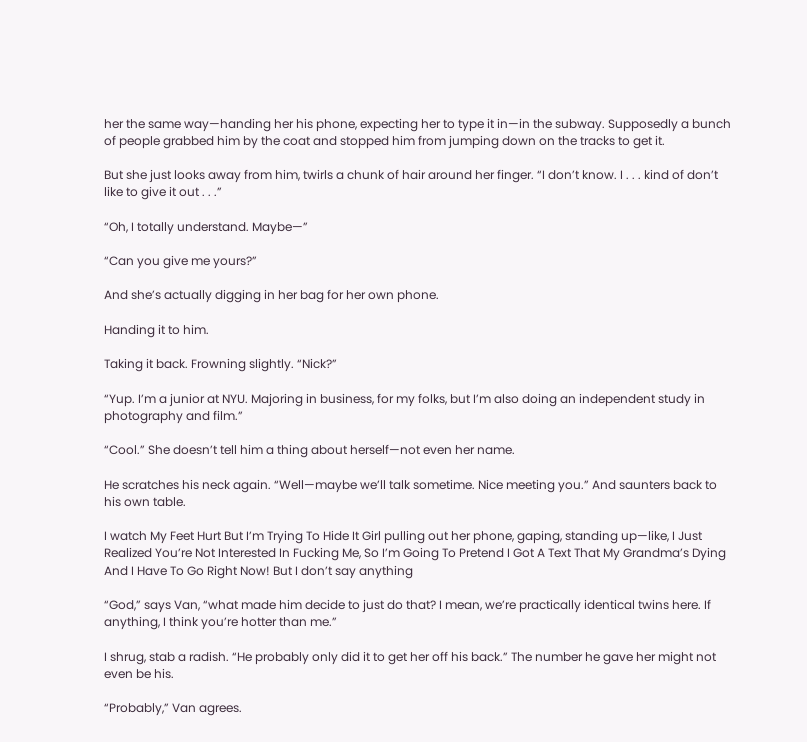her the same way—handing her his phone, expecting her to type it in—in the subway. Supposedly a bunch of people grabbed him by the coat and stopped him from jumping down on the tracks to get it.

But she just looks away from him, twirls a chunk of hair around her finger. “I don’t know. I . . . kind of don’t like to give it out . . .”

“Oh, I totally understand. Maybe—”

“Can you give me yours?”

And she’s actually digging in her bag for her own phone.

Handing it to him.

Taking it back. Frowning slightly. “Nick?”

“Yup. I’m a junior at NYU. Majoring in business, for my folks, but I’m also doing an independent study in photography and film.”

“Cool.” She doesn’t tell him a thing about herself—not even her name.

He scratches his neck again. “Well—maybe we’ll talk sometime. Nice meeting you.” And saunters back to his own table.

I watch My Feet Hurt But I’m Trying To Hide It Girl pulling out her phone, gaping, standing up—like, I Just Realized You’re Not Interested In Fucking Me, So I’m Going To Pretend I Got A Text That My Grandma’s Dying And I Have To Go Right Now! But I don’t say anything

“God,” says Van, “what made him decide to just do that? I mean, we’re practically identical twins here. If anything, I think you’re hotter than me.”

I shrug, stab a radish. “He probably only did it to get her off his back.” The number he gave her might not even be his.

“Probably,” Van agrees.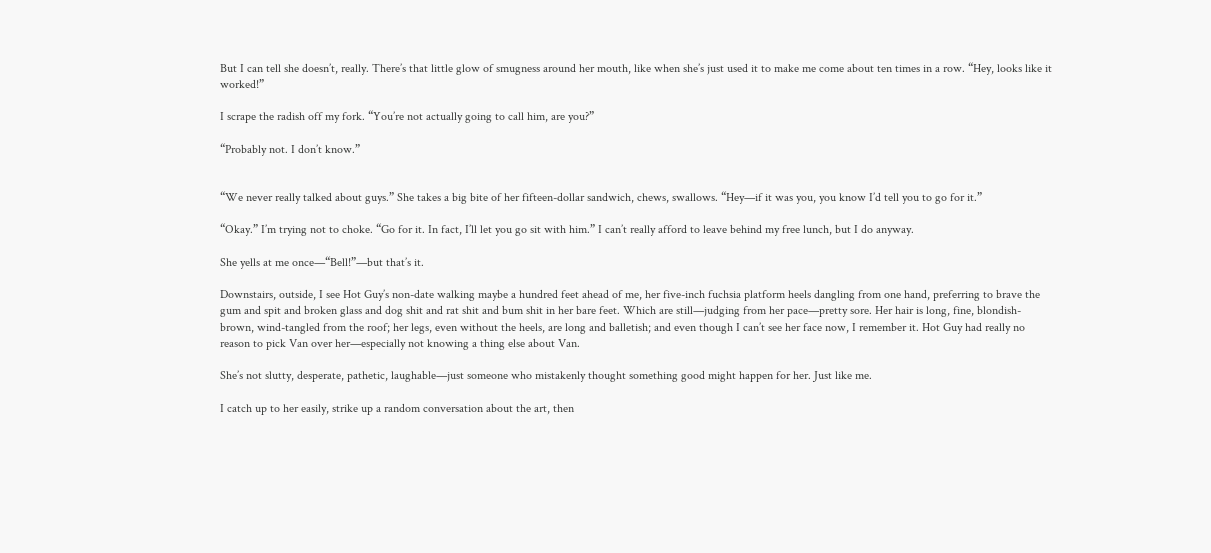But I can tell she doesn’t, really. There’s that little glow of smugness around her mouth, like when she’s just used it to make me come about ten times in a row. “Hey, looks like it worked!”

I scrape the radish off my fork. “You’re not actually going to call him, are you?”

“Probably not. I don’t know.”


“We never really talked about guys.” She takes a big bite of her fifteen-dollar sandwich, chews, swallows. “Hey—if it was you, you know I’d tell you to go for it.”

“Okay.” I’m trying not to choke. “Go for it. In fact, I’ll let you go sit with him.” I can’t really afford to leave behind my free lunch, but I do anyway.

She yells at me once—“Bell!”—but that’s it.

Downstairs, outside, I see Hot Guy’s non-date walking maybe a hundred feet ahead of me, her five-inch fuchsia platform heels dangling from one hand, preferring to brave the gum and spit and broken glass and dog shit and rat shit and bum shit in her bare feet. Which are still—judging from her pace—pretty sore. Her hair is long, fine, blondish-brown, wind-tangled from the roof; her legs, even without the heels, are long and balletish; and even though I can’t see her face now, I remember it. Hot Guy had really no reason to pick Van over her—especially not knowing a thing else about Van.

She’s not slutty, desperate, pathetic, laughable—just someone who mistakenly thought something good might happen for her. Just like me.

I catch up to her easily, strike up a random conversation about the art, then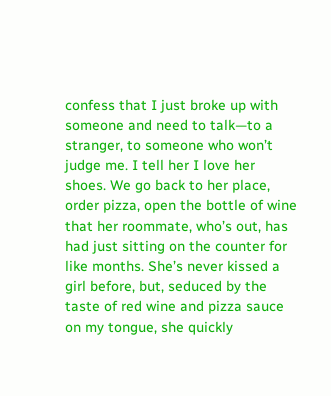confess that I just broke up with someone and need to talk—to a stranger, to someone who won’t judge me. I tell her I love her shoes. We go back to her place, order pizza, open the bottle of wine that her roommate, who’s out, has had just sitting on the counter for like months. She’s never kissed a girl before, but, seduced by the taste of red wine and pizza sauce on my tongue, she quickly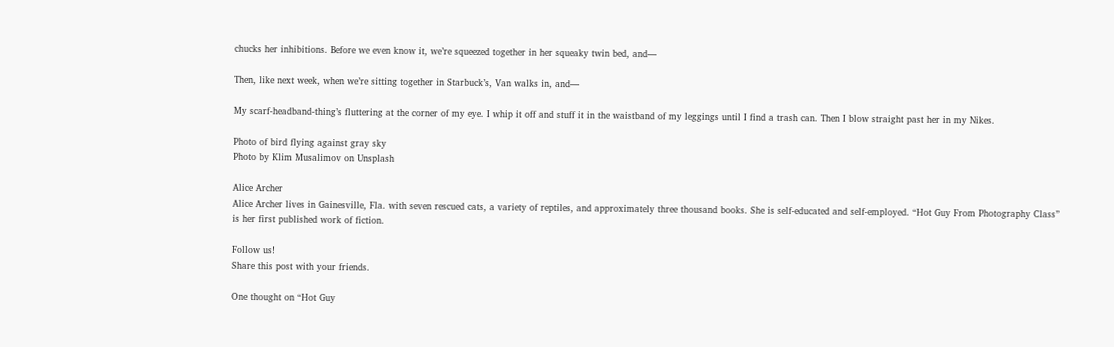chucks her inhibitions. Before we even know it, we’re squeezed together in her squeaky twin bed, and—

Then, like next week, when we’re sitting together in Starbuck’s, Van walks in, and—

My scarf-headband-thing’s fluttering at the corner of my eye. I whip it off and stuff it in the waistband of my leggings until I find a trash can. Then I blow straight past her in my Nikes.

Photo of bird flying against gray sky
Photo by Klim Musalimov on Unsplash

Alice Archer
Alice Archer lives in Gainesville, Fla. with seven rescued cats, a variety of reptiles, and approximately three thousand books. She is self-educated and self-employed. “Hot Guy From Photography Class” is her first published work of fiction.

Follow us!
Share this post with your friends.

One thought on “Hot Guy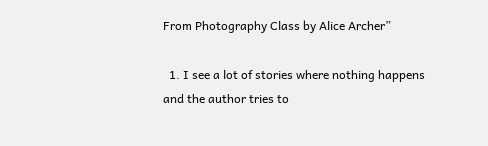From Photography Class by Alice Archer”

  1. I see a lot of stories where nothing happens and the author tries to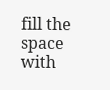fill the space with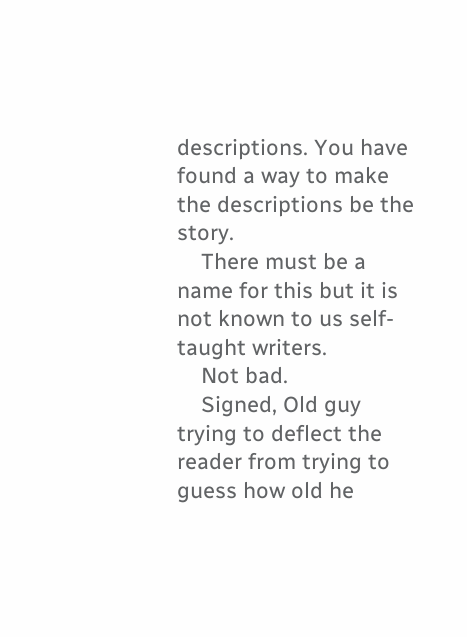descriptions. You have found a way to make the descriptions be the story.
    There must be a name for this but it is not known to us self-taught writers.
    Not bad.
    Signed, Old guy trying to deflect the reader from trying to guess how old he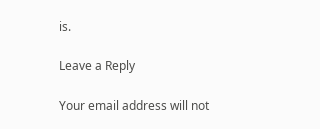is.

Leave a Reply

Your email address will not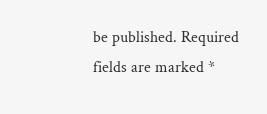be published. Required fields are marked *